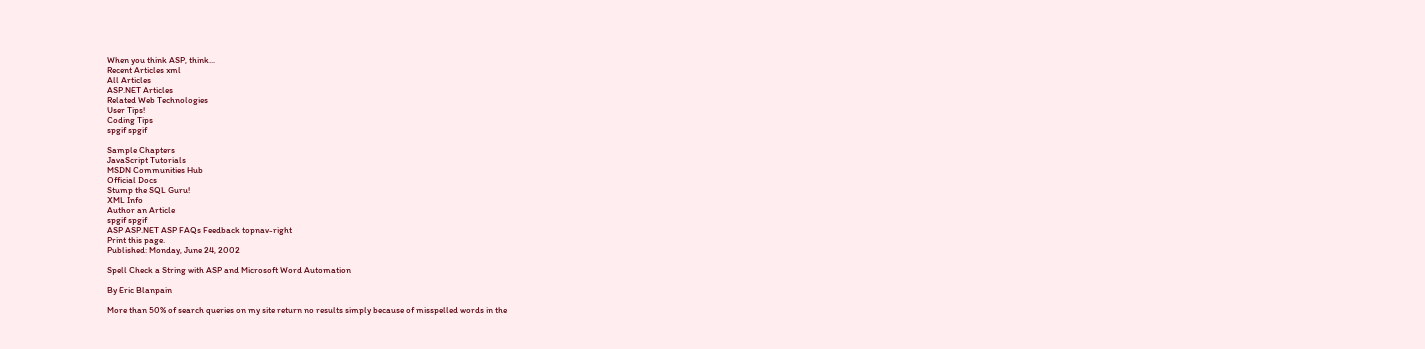When you think ASP, think...
Recent Articles xml
All Articles
ASP.NET Articles
Related Web Technologies
User Tips!
Coding Tips
spgif spgif

Sample Chapters
JavaScript Tutorials
MSDN Communities Hub
Official Docs
Stump the SQL Guru!
XML Info
Author an Article
spgif spgif
ASP ASP.NET ASP FAQs Feedback topnav-right
Print this page.
Published: Monday, June 24, 2002

Spell Check a String with ASP and Microsoft Word Automation

By Eric Blanpain

More than 50% of search queries on my site return no results simply because of misspelled words in the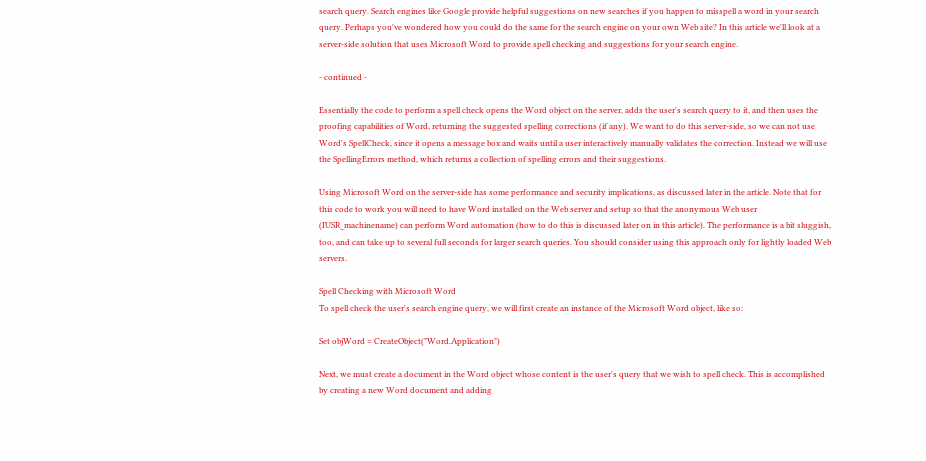search query. Search engines like Google provide helpful suggestions on new searches if you happen to misspell a word in your search query. Perhaps you've wondered how you could do the same for the search engine on your own Web site? In this article we'll look at a server-side solution that uses Microsoft Word to provide spell checking and suggestions for your search engine.

- continued -

Essentially the code to perform a spell check opens the Word object on the server, adds the user's search query to it, and then uses the proofing capabilities of Word, returning the suggested spelling corrections (if any). We want to do this server-side, so we can not use Word's SpellCheck, since it opens a message box and waits until a user interactively manually validates the correction. Instead we will use the SpellingErrors method, which returns a collection of spelling errors and their suggestions.

Using Microsoft Word on the server-side has some performance and security implications, as discussed later in the article. Note that for this code to work you will need to have Word installed on the Web server and setup so that the anonymous Web user (IUSR_machinename) can perform Word automation (how to do this is discussed later on in this article). The performance is a bit sluggish, too, and can take up to several full seconds for larger search queries. You should consider using this approach only for lightly loaded Web servers.

Spell Checking with Microsoft Word
To spell check the user's search engine query, we will first create an instance of the Microsoft Word object, like so:

Set objWord = CreateObject("Word.Application")

Next, we must create a document in the Word object whose content is the user's query that we wish to spell check. This is accomplished by creating a new Word document and adding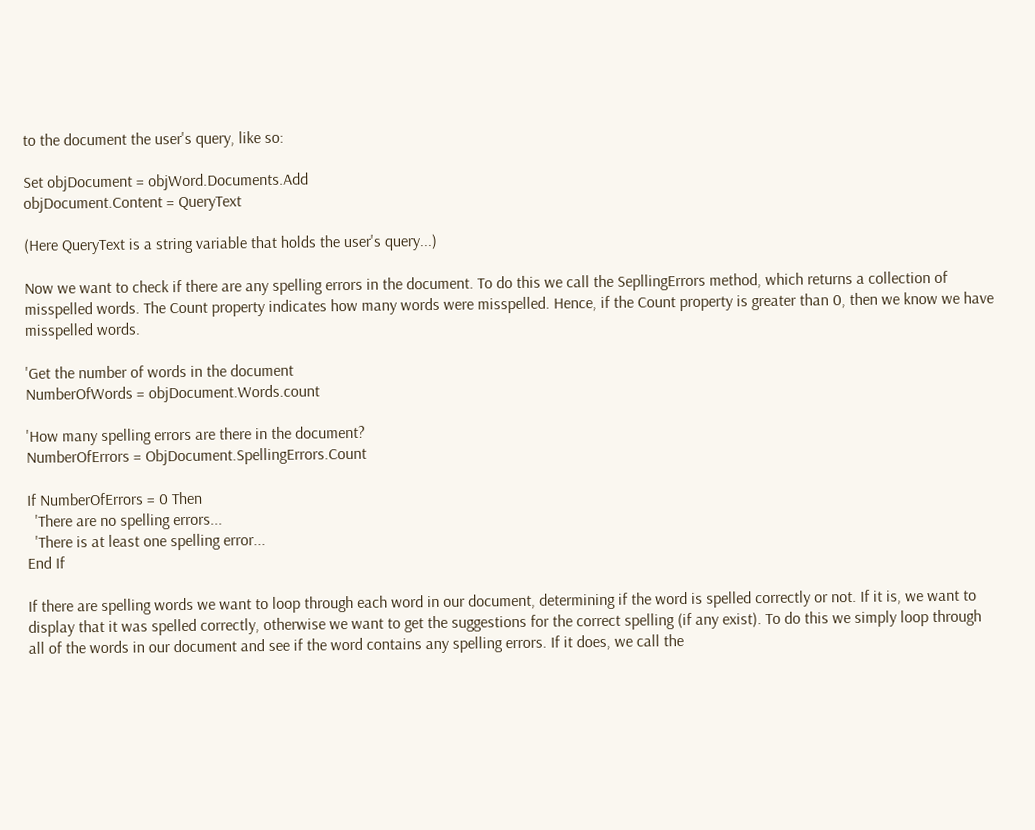to the document the user's query, like so:

Set objDocument = objWord.Documents.Add
objDocument.Content = QueryText

(Here QueryText is a string variable that holds the user's query...)

Now we want to check if there are any spelling errors in the document. To do this we call the SepllingErrors method, which returns a collection of misspelled words. The Count property indicates how many words were misspelled. Hence, if the Count property is greater than 0, then we know we have misspelled words.

'Get the number of words in the document
NumberOfWords = objDocument.Words.count

'How many spelling errors are there in the document?
NumberOfErrors = ObjDocument.SpellingErrors.Count

If NumberOfErrors = 0 Then
  'There are no spelling errors...
  'There is at least one spelling error...
End If

If there are spelling words we want to loop through each word in our document, determining if the word is spelled correctly or not. If it is, we want to display that it was spelled correctly, otherwise we want to get the suggestions for the correct spelling (if any exist). To do this we simply loop through all of the words in our document and see if the word contains any spelling errors. If it does, we call the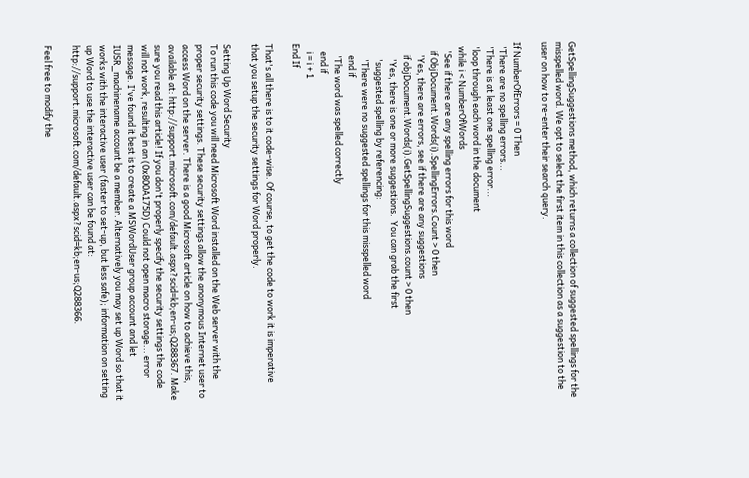GetSpellingSuggestions method, which returns a collection of suggested spellings for the misspelled word. We opt to select the first item in this collection as a suggestion to the user on how to re-enter their search query.

If NumberOfErrors = 0 Then
  'There are no spelling errors...
  'There is at least one spelling error...
  'loop through each word in the document
  while i < NumberOfWords
    'See if there are any spelling errors for this word
    if ObjDocument.Words(i).SpellingErrors.Count > 0 then
      'Yes, there are errors, see if there are any suggestions
      if objDocument.Words(i).GetSpellingSuggestions.count > 0 then
        'Yes, there is one or more suggestions.  You can grab the first
        'suggested spelling by referencing:
        'There were no suggested spellings for this misspelled word
      end if
      'The word was spelled correctly
    end if
    i = i + 1
End If

That's all there is to it code-wise. Of course, to get the code to work it is imperative that you setup the security settings for Word properly.

Setting Up Word Security
To run this code you will need Microsoft Word installed on the Web server with the proper security settings. These security settings allow the anonymous Internet user to access Word on the server. There is a good Microsoft article on how to achieve this, available at: http://support.microsoft.com/default.aspx?scid=kb;en-us;Q288367. Make sure you read this article! If you don't properly specify the security settings the code will not work, resulting in an (0x800A175D) Could not open macro storage... error message. I've found it best is to create a MSWordUser group account and let IUSR_machinename account be a member. Alternatively you may set up Word so that it works with the interactive user (faster to set-up, but less safe); information on setting up Word to use the interactive user can be found at: http://support.microsoft.com/default.aspx?scid=kb;en-us;Q288366.

Feel free to modify the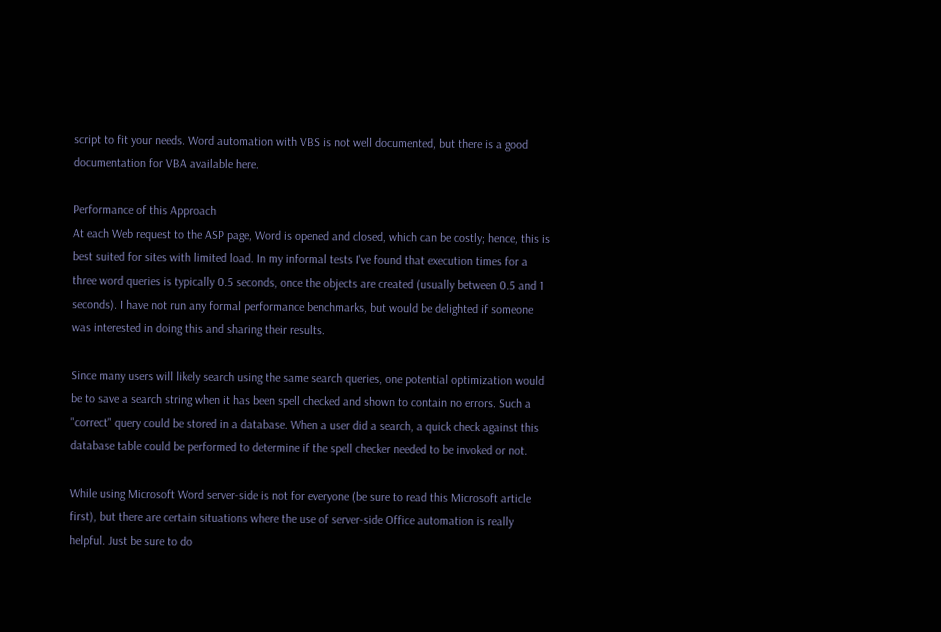script to fit your needs. Word automation with VBS is not well documented, but there is a good documentation for VBA available here.

Performance of this Approach
At each Web request to the ASP page, Word is opened and closed, which can be costly; hence, this is best suited for sites with limited load. In my informal tests I've found that execution times for a three word queries is typically 0.5 seconds, once the objects are created (usually between 0.5 and 1 seconds). I have not run any formal performance benchmarks, but would be delighted if someone was interested in doing this and sharing their results.

Since many users will likely search using the same search queries, one potential optimization would be to save a search string when it has been spell checked and shown to contain no errors. Such a "correct" query could be stored in a database. When a user did a search, a quick check against this database table could be performed to determine if the spell checker needed to be invoked or not.

While using Microsoft Word server-side is not for everyone (be sure to read this Microsoft article first), but there are certain situations where the use of server-side Office automation is really helpful. Just be sure to do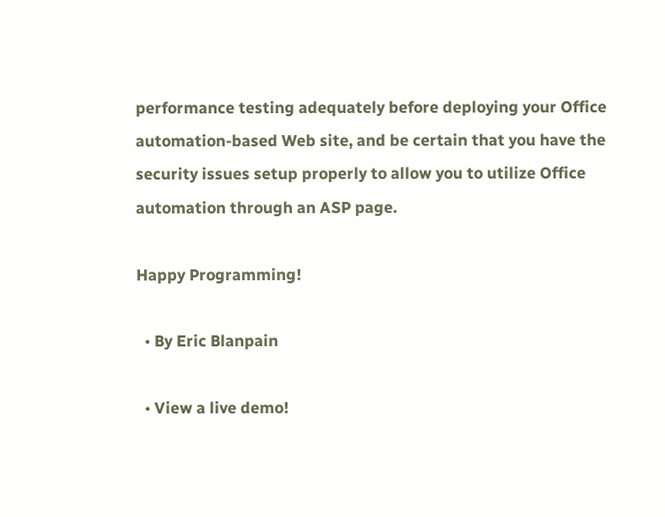performance testing adequately before deploying your Office automation-based Web site, and be certain that you have the security issues setup properly to allow you to utilize Office automation through an ASP page.

Happy Programming!

  • By Eric Blanpain

  • View a live demo!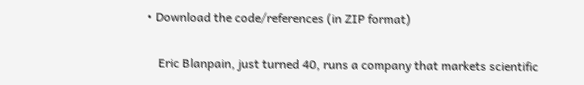• Download the code/references (in ZIP format)

    Eric Blanpain, just turned 40, runs a company that markets scientific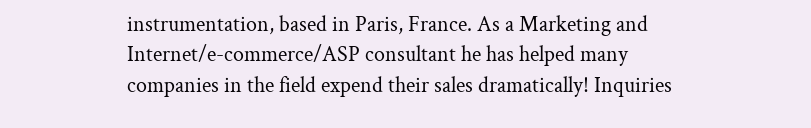instrumentation, based in Paris, France. As a Marketing and Internet/e-commerce/ASP consultant he has helped many companies in the field expend their sales dramatically! Inquiries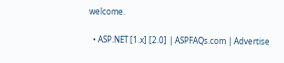welcome.

  • ASP.NET [1.x] [2.0] | ASPFAQs.com | Advertise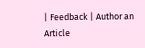| Feedback | Author an Article